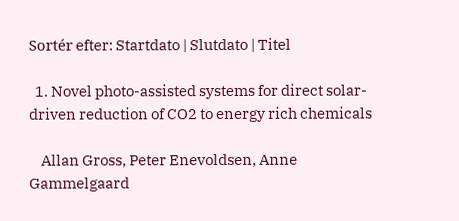Sortér efter: Startdato | Slutdato | Titel

  1. Novel photo-assisted systems for direct solar-driven reduction of CO2 to energy rich chemicals

    Allan Gross, Peter Enevoldsen, Anne Gammelgaard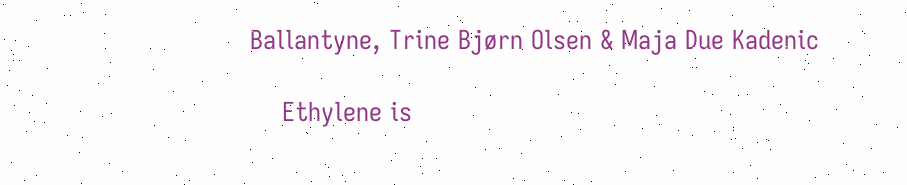Ballantyne, Trine Bjørn Olsen & Maja Due Kadenic

    Ethylene is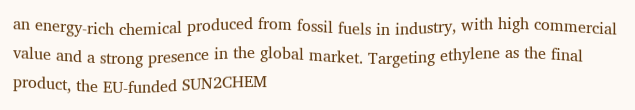an energy-rich chemical produced from fossil fuels in industry, with high commercial value and a strong presence in the global market. Targeting ethylene as the final product, the EU-funded SUN2CHEM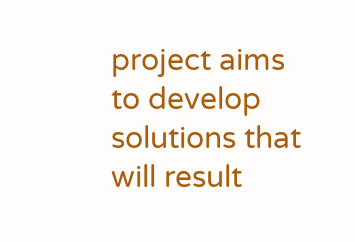project aims to develop solutions that will result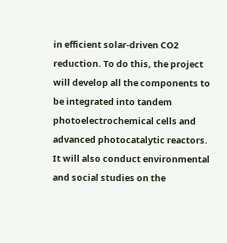in efficient solar-driven CO2 reduction. To do this, the project will develop all the components to be integrated into tandem photoelectrochemical cells and advanced photocatalytic reactors. It will also conduct environmental and social studies on the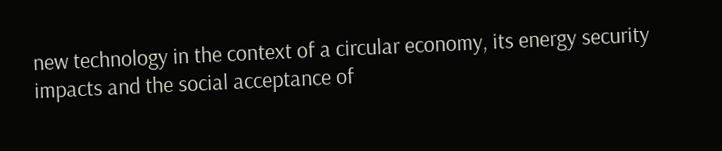new technology in the context of a circular economy, its energy security impacts and the social acceptance of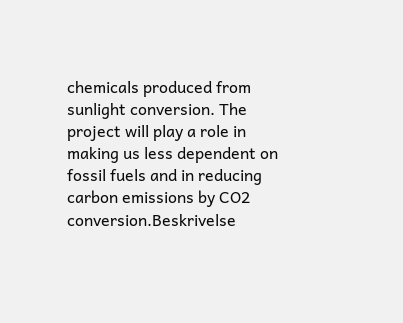chemicals produced from sunlight conversion. The project will play a role in making us less dependent on fossil fuels and in reducing carbon emissions by CO2 conversion.Beskrivelse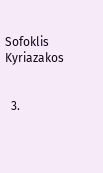Sofoklis Kyriazakos


  3.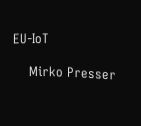EU-IoT

    Mirko Presser